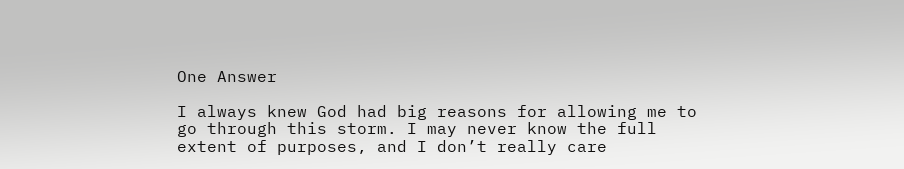One Answer

I always knew God had big reasons for allowing me to go through this storm. I may never know the full extent of purposes, and I don’t really care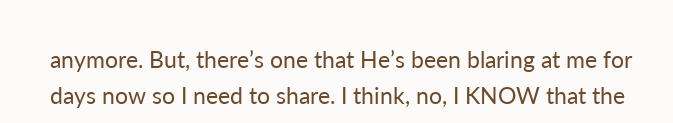anymore. But, there’s one that He’s been blaring at me for days now so I need to share. I think, no, I KNOW that the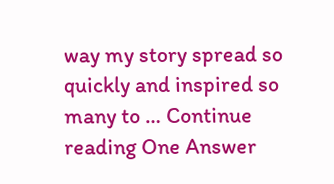way my story spread so quickly and inspired so many to … Continue reading One Answer